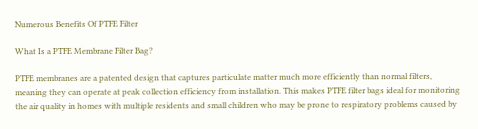Numerous Benefits Of PTFE Filter

What Is a PTFE Membrane Filter Bag?

PTFE membranes are a patented design that captures particulate matter much more efficiently than normal filters, meaning they can operate at peak collection efficiency from installation. This makes PTFE filter bags ideal for monitoring the air quality in homes with multiple residents and small children who may be prone to respiratory problems caused by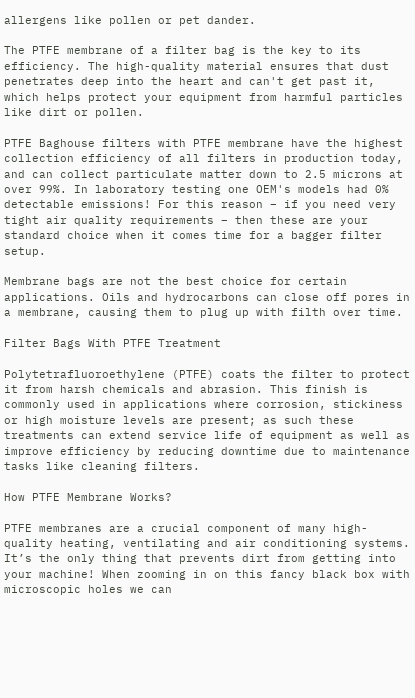allergens like pollen or pet dander.

The PTFE membrane of a filter bag is the key to its efficiency. The high-quality material ensures that dust penetrates deep into the heart and can't get past it, which helps protect your equipment from harmful particles like dirt or pollen.

PTFE Baghouse filters with PTFE membrane have the highest collection efficiency of all filters in production today, and can collect particulate matter down to 2.5 microns at over 99%. In laboratory testing one OEM's models had 0% detectable emissions! For this reason – if you need very tight air quality requirements – then these are your standard choice when it comes time for a bagger filter setup.

Membrane bags are not the best choice for certain applications. Oils and hydrocarbons can close off pores in a membrane, causing them to plug up with filth over time.

Filter Bags With PTFE Treatment

Polytetrafluoroethylene (PTFE) coats the filter to protect it from harsh chemicals and abrasion. This finish is commonly used in applications where corrosion, stickiness or high moisture levels are present; as such these treatments can extend service life of equipment as well as improve efficiency by reducing downtime due to maintenance tasks like cleaning filters.

How PTFE Membrane Works?

PTFE membranes are a crucial component of many high-quality heating, ventilating and air conditioning systems. It’s the only thing that prevents dirt from getting into your machine! When zooming in on this fancy black box with microscopic holes we can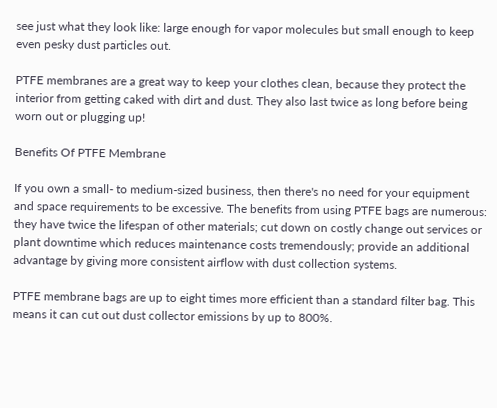see just what they look like: large enough for vapor molecules but small enough to keep even pesky dust particles out.

PTFE membranes are a great way to keep your clothes clean, because they protect the interior from getting caked with dirt and dust. They also last twice as long before being worn out or plugging up!

Benefits Of PTFE Membrane

If you own a small- to medium-sized business, then there's no need for your equipment and space requirements to be excessive. The benefits from using PTFE bags are numerous: they have twice the lifespan of other materials; cut down on costly change out services or plant downtime which reduces maintenance costs tremendously; provide an additional advantage by giving more consistent airflow with dust collection systems.

PTFE membrane bags are up to eight times more efficient than a standard filter bag. This means it can cut out dust collector emissions by up to 800%.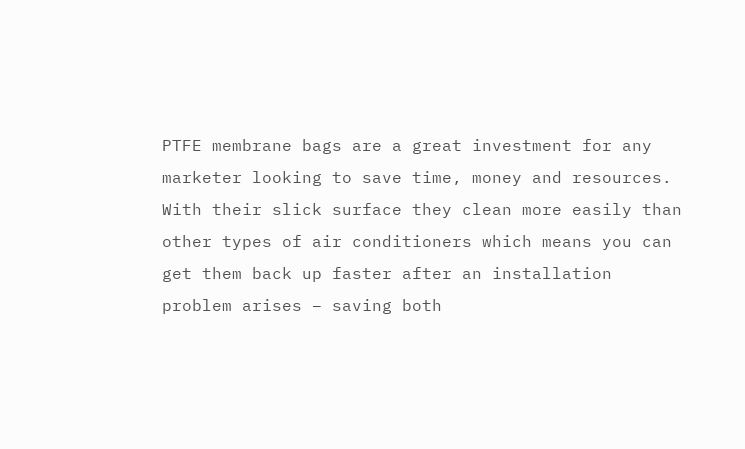PTFE membrane bags are a great investment for any marketer looking to save time, money and resources. With their slick surface they clean more easily than other types of air conditioners which means you can get them back up faster after an installation problem arises – saving both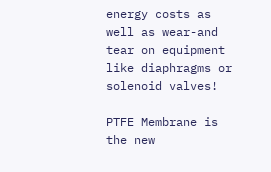energy costs as well as wear-and tear on equipment like diaphragms or solenoid valves!

PTFE Membrane is the new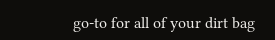go-to for all of your dirt bag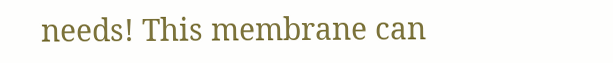needs! This membrane can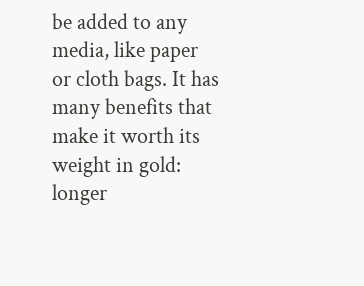be added to any media, like paper or cloth bags. It has many benefits that make it worth its weight in gold: longer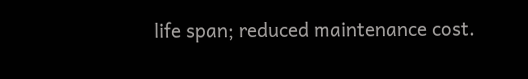life span; reduced maintenance cost.